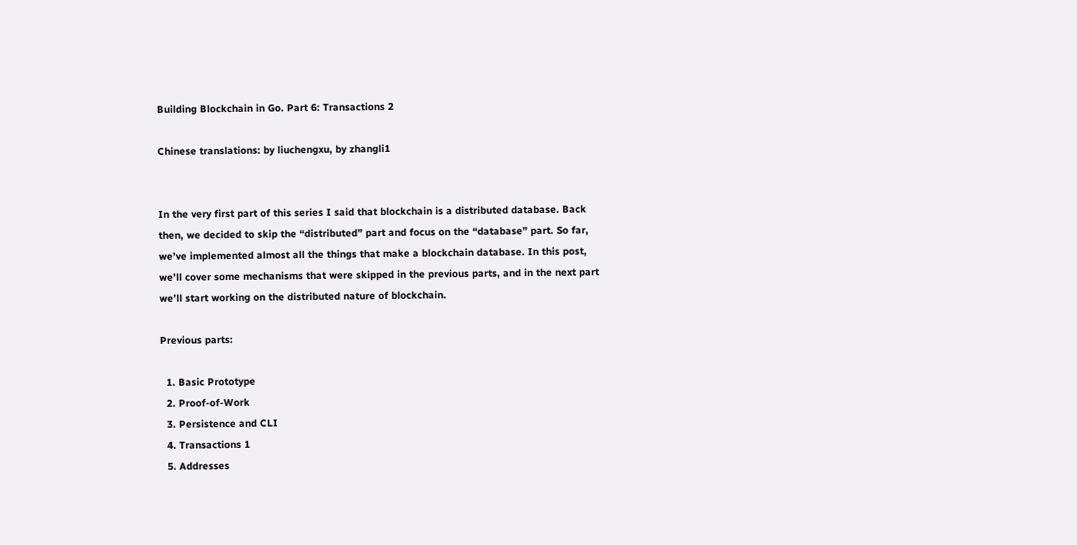Building Blockchain in Go. Part 6: Transactions 2

Chinese translations: by liuchengxu, by zhangli1


In the very first part of this series I said that blockchain is a distributed database. Back then, we decided to skip the “distributed” part and focus on the “database” part. So far, we’ve implemented almost all the things that make a blockchain database. In this post, we’ll cover some mechanisms that were skipped in the previous parts, and in the next part we’ll start working on the distributed nature of blockchain.

Previous parts:

  1. Basic Prototype
  2. Proof-of-Work
  3. Persistence and CLI
  4. Transactions 1
  5. Addresses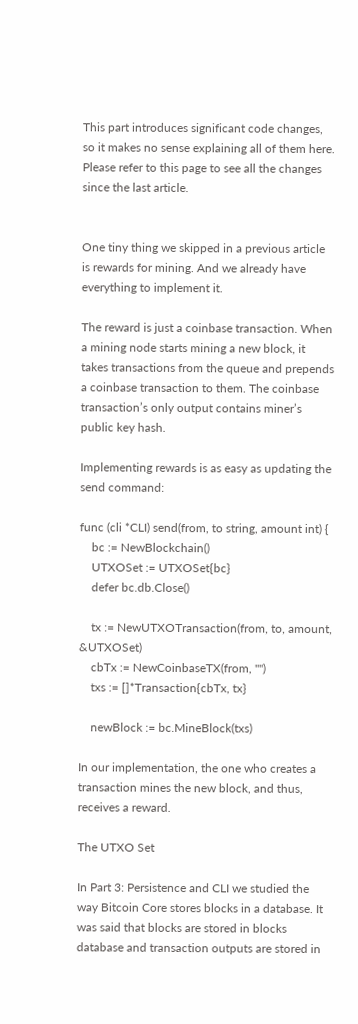This part introduces significant code changes, so it makes no sense explaining all of them here. Please refer to this page to see all the changes since the last article.


One tiny thing we skipped in a previous article is rewards for mining. And we already have everything to implement it.

The reward is just a coinbase transaction. When a mining node starts mining a new block, it takes transactions from the queue and prepends a coinbase transaction to them. The coinbase transaction’s only output contains miner’s public key hash.

Implementing rewards is as easy as updating the send command:

func (cli *CLI) send(from, to string, amount int) {
    bc := NewBlockchain()
    UTXOSet := UTXOSet{bc}
    defer bc.db.Close()

    tx := NewUTXOTransaction(from, to, amount, &UTXOSet)
    cbTx := NewCoinbaseTX(from, "")
    txs := []*Transaction{cbTx, tx}

    newBlock := bc.MineBlock(txs)

In our implementation, the one who creates a transaction mines the new block, and thus, receives a reward.

The UTXO Set

In Part 3: Persistence and CLI we studied the way Bitcoin Core stores blocks in a database. It was said that blocks are stored in blocks database and transaction outputs are stored in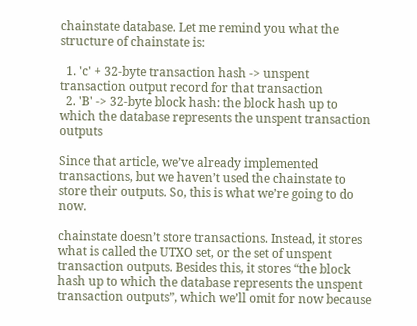chainstate database. Let me remind you what the structure of chainstate is:

  1. 'c' + 32-byte transaction hash -> unspent transaction output record for that transaction
  2. 'B' -> 32-byte block hash: the block hash up to which the database represents the unspent transaction outputs

Since that article, we’ve already implemented transactions, but we haven’t used the chainstate to store their outputs. So, this is what we’re going to do now.

chainstate doesn’t store transactions. Instead, it stores what is called the UTXO set, or the set of unspent transaction outputs. Besides this, it stores “the block hash up to which the database represents the unspent transaction outputs”, which we’ll omit for now because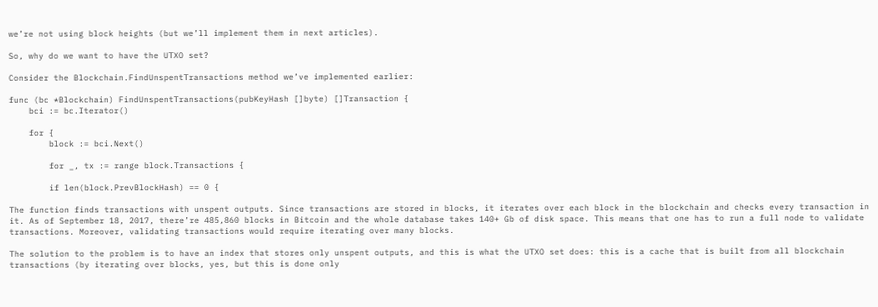we’re not using block heights (but we’ll implement them in next articles).

So, why do we want to have the UTXO set?

Consider the Blockchain.FindUnspentTransactions method we’ve implemented earlier:

func (bc *Blockchain) FindUnspentTransactions(pubKeyHash []byte) []Transaction {
    bci := bc.Iterator()

    for {
        block := bci.Next()

        for _, tx := range block.Transactions {

        if len(block.PrevBlockHash) == 0 {

The function finds transactions with unspent outputs. Since transactions are stored in blocks, it iterates over each block in the blockchain and checks every transaction in it. As of September 18, 2017, there’re 485,860 blocks in Bitcoin and the whole database takes 140+ Gb of disk space. This means that one has to run a full node to validate transactions. Moreover, validating transactions would require iterating over many blocks.

The solution to the problem is to have an index that stores only unspent outputs, and this is what the UTXO set does: this is a cache that is built from all blockchain transactions (by iterating over blocks, yes, but this is done only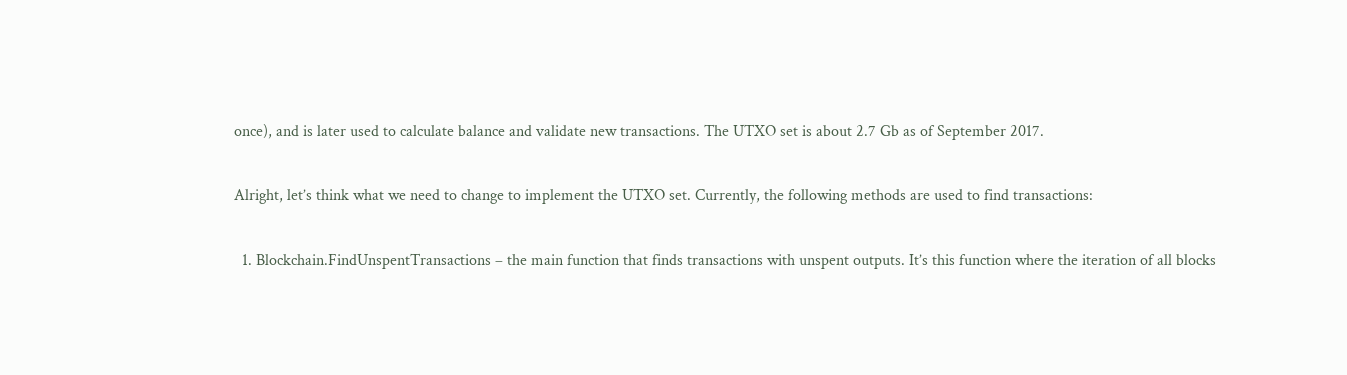once), and is later used to calculate balance and validate new transactions. The UTXO set is about 2.7 Gb as of September 2017.

Alright, let’s think what we need to change to implement the UTXO set. Currently, the following methods are used to find transactions:

  1. Blockchain.FindUnspentTransactions – the main function that finds transactions with unspent outputs. It’s this function where the iteration of all blocks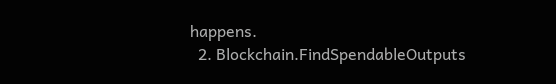happens.
  2. Blockchain.FindSpendableOutputs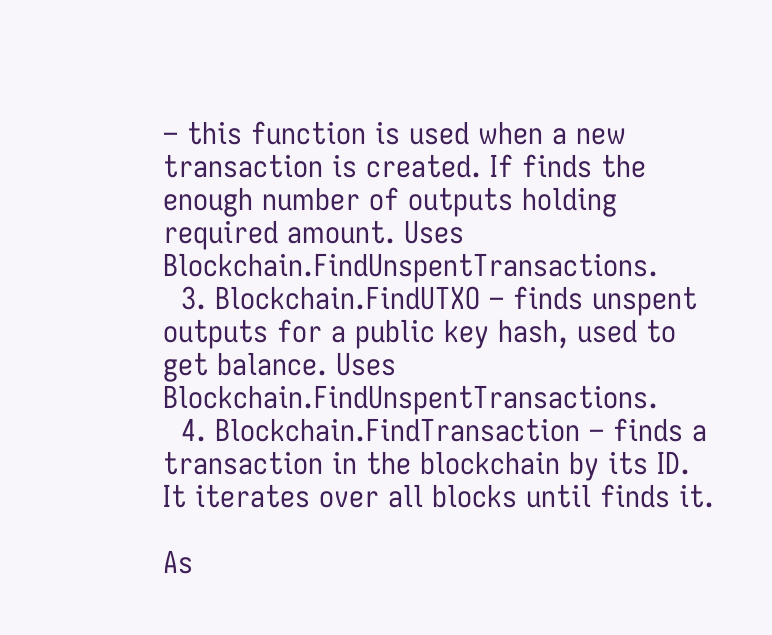– this function is used when a new transaction is created. If finds the enough number of outputs holding required amount. Uses Blockchain.FindUnspentTransactions.
  3. Blockchain.FindUTXO – finds unspent outputs for a public key hash, used to get balance. Uses Blockchain.FindUnspentTransactions.
  4. Blockchain.FindTransaction – finds a transaction in the blockchain by its ID. It iterates over all blocks until finds it.

As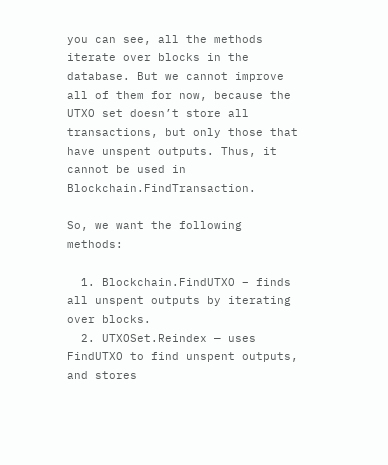you can see, all the methods iterate over blocks in the database. But we cannot improve all of them for now, because the UTXO set doesn’t store all transactions, but only those that have unspent outputs. Thus, it cannot be used in Blockchain.FindTransaction.

So, we want the following methods:

  1. Blockchain.FindUTXO – finds all unspent outputs by iterating over blocks.
  2. UTXOSet.Reindex — uses FindUTXO to find unspent outputs, and stores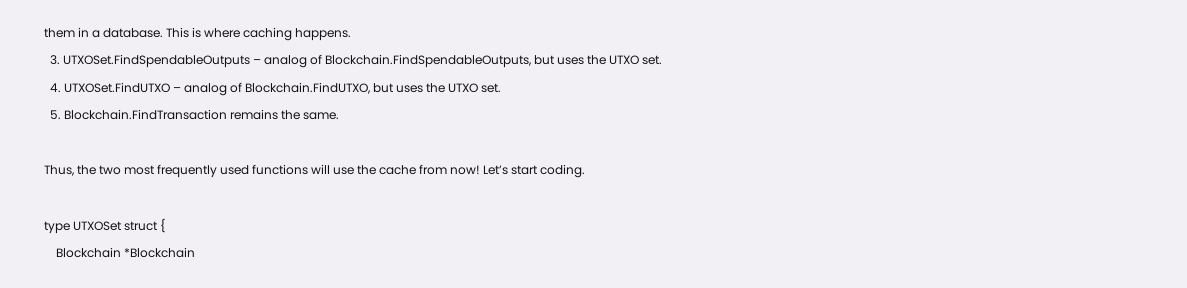them in a database. This is where caching happens.
  3. UTXOSet.FindSpendableOutputs – analog of Blockchain.FindSpendableOutputs, but uses the UTXO set.
  4. UTXOSet.FindUTXO – analog of Blockchain.FindUTXO, but uses the UTXO set.
  5. Blockchain.FindTransaction remains the same.

Thus, the two most frequently used functions will use the cache from now! Let’s start coding.

type UTXOSet struct {
    Blockchain *Blockchain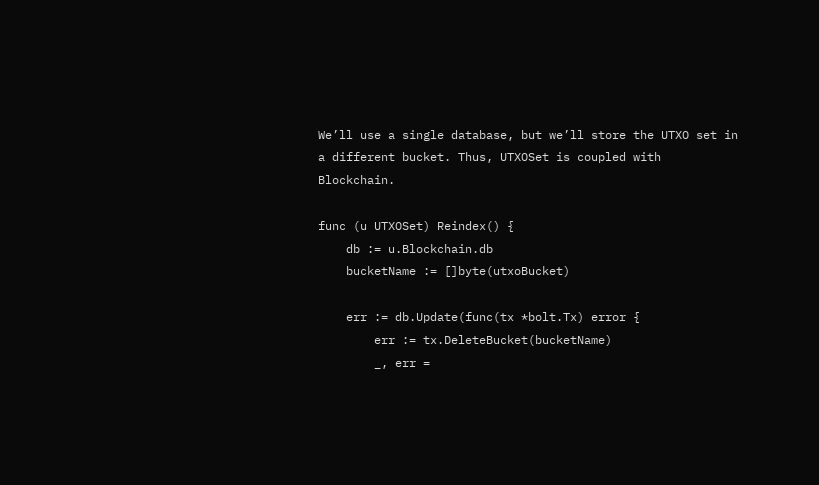We’ll use a single database, but we’ll store the UTXO set in a different bucket. Thus, UTXOSet is coupled with Blockchain.

func (u UTXOSet) Reindex() {
    db := u.Blockchain.db
    bucketName := []byte(utxoBucket)

    err := db.Update(func(tx *bolt.Tx) error {
        err := tx.DeleteBucket(bucketName)
        _, err =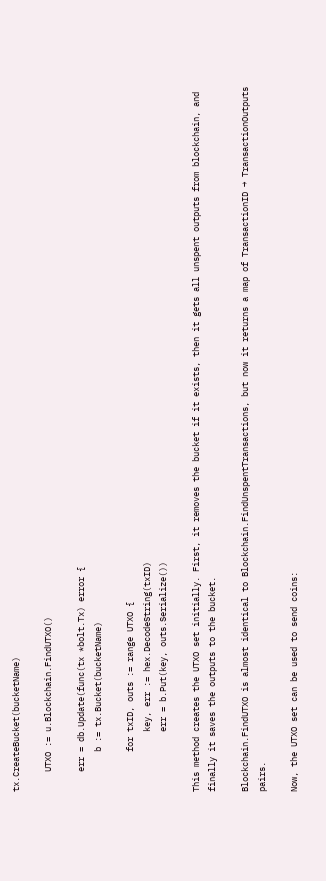tx.CreateBucket(bucketName)

    UTXO := u.Blockchain.FindUTXO()

    err = db.Update(func(tx *bolt.Tx) error {
        b := tx.Bucket(bucketName)

        for txID, outs := range UTXO {
            key, err := hex.DecodeString(txID)
            err = b.Put(key, outs.Serialize())

This method creates the UTXO set initially. First, it removes the bucket if it exists, then it gets all unspent outputs from blockchain, and finally it saves the outputs to the bucket.

Blockchain.FindUTXO is almost identical to Blockchain.FindUnspentTransactions, but now it returns a map of TransactionID → TransactionOutputs pairs.

Now, the UTXO set can be used to send coins: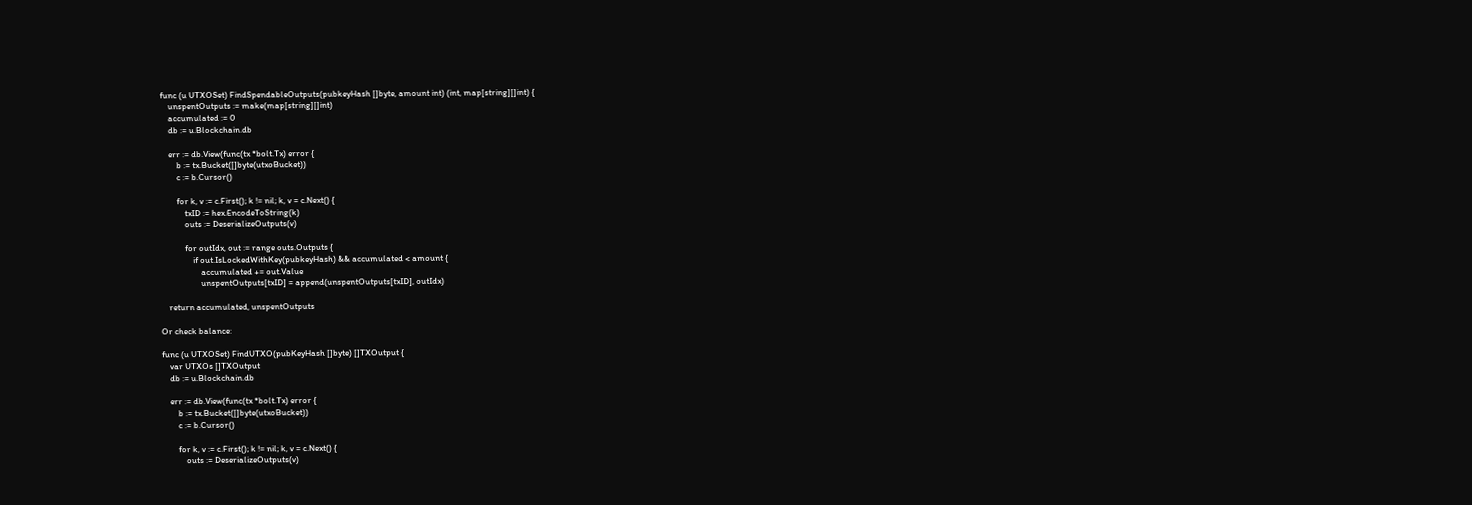func (u UTXOSet) FindSpendableOutputs(pubkeyHash []byte, amount int) (int, map[string][]int) {
    unspentOutputs := make(map[string][]int)
    accumulated := 0
    db := u.Blockchain.db

    err := db.View(func(tx *bolt.Tx) error {
        b := tx.Bucket([]byte(utxoBucket))
        c := b.Cursor()

        for k, v := c.First(); k != nil; k, v = c.Next() {
            txID := hex.EncodeToString(k)
            outs := DeserializeOutputs(v)

            for outIdx, out := range outs.Outputs {
                if out.IsLockedWithKey(pubkeyHash) && accumulated < amount {
                    accumulated += out.Value
                    unspentOutputs[txID] = append(unspentOutputs[txID], outIdx)

    return accumulated, unspentOutputs

Or check balance:

func (u UTXOSet) FindUTXO(pubKeyHash []byte) []TXOutput {
    var UTXOs []TXOutput
    db := u.Blockchain.db

    err := db.View(func(tx *bolt.Tx) error {
        b := tx.Bucket([]byte(utxoBucket))
        c := b.Cursor()

        for k, v := c.First(); k != nil; k, v = c.Next() {
            outs := DeserializeOutputs(v)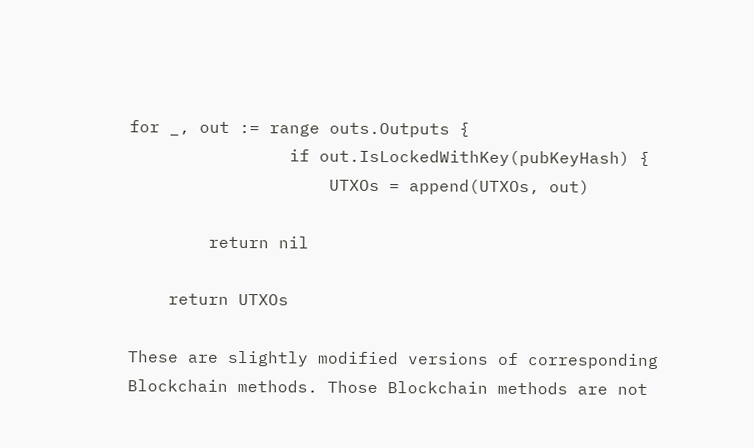for _, out := range outs.Outputs {
                if out.IsLockedWithKey(pubKeyHash) {
                    UTXOs = append(UTXOs, out)

        return nil

    return UTXOs

These are slightly modified versions of corresponding Blockchain methods. Those Blockchain methods are not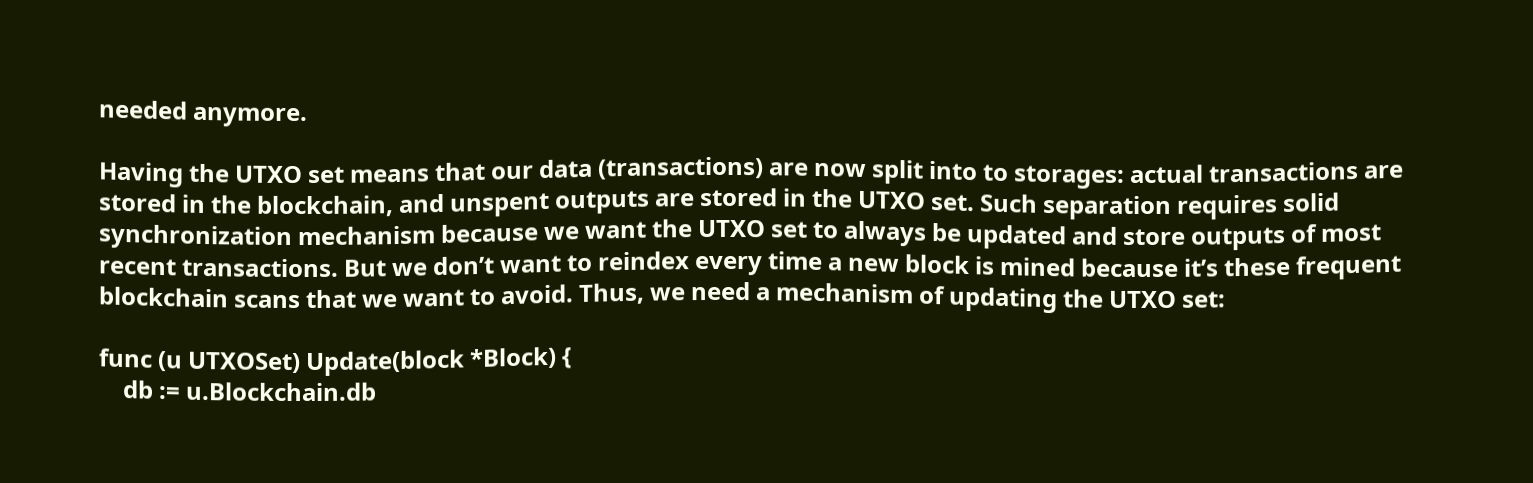needed anymore.

Having the UTXO set means that our data (transactions) are now split into to storages: actual transactions are stored in the blockchain, and unspent outputs are stored in the UTXO set. Such separation requires solid synchronization mechanism because we want the UTXO set to always be updated and store outputs of most recent transactions. But we don’t want to reindex every time a new block is mined because it’s these frequent blockchain scans that we want to avoid. Thus, we need a mechanism of updating the UTXO set:

func (u UTXOSet) Update(block *Block) {
    db := u.Blockchain.db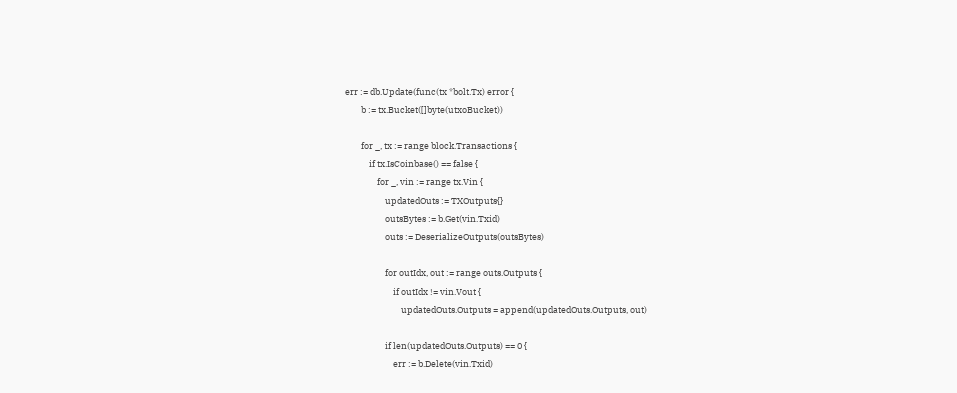err := db.Update(func(tx *bolt.Tx) error {
        b := tx.Bucket([]byte(utxoBucket))

        for _, tx := range block.Transactions {
            if tx.IsCoinbase() == false {
                for _, vin := range tx.Vin {
                    updatedOuts := TXOutputs{}
                    outsBytes := b.Get(vin.Txid)
                    outs := DeserializeOutputs(outsBytes)

                    for outIdx, out := range outs.Outputs {
                        if outIdx != vin.Vout {
                            updatedOuts.Outputs = append(updatedOuts.Outputs, out)

                    if len(updatedOuts.Outputs) == 0 {
                        err := b.Delete(vin.Txid)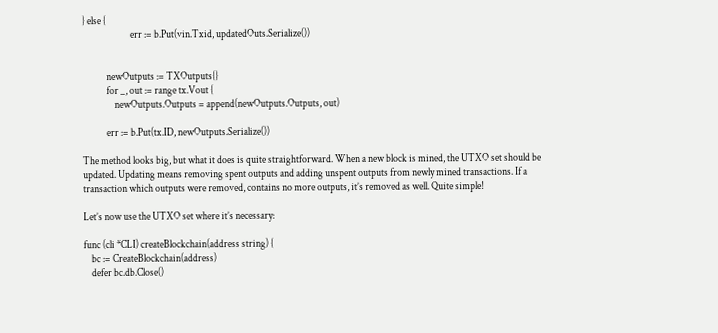} else {
                        err := b.Put(vin.Txid, updatedOuts.Serialize())


            newOutputs := TXOutputs{}
            for _, out := range tx.Vout {
                newOutputs.Outputs = append(newOutputs.Outputs, out)

            err := b.Put(tx.ID, newOutputs.Serialize())

The method looks big, but what it does is quite straightforward. When a new block is mined, the UTXO set should be updated. Updating means removing spent outputs and adding unspent outputs from newly mined transactions. If a transaction which outputs were removed, contains no more outputs, it’s removed as well. Quite simple!

Let’s now use the UTXO set where it’s necessary:

func (cli *CLI) createBlockchain(address string) {
    bc := CreateBlockchain(address)
    defer bc.db.Close()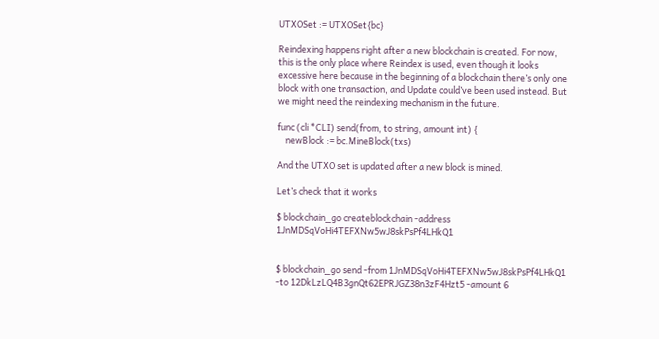UTXOSet := UTXOSet{bc}

Reindexing happens right after a new blockchain is created. For now, this is the only place where Reindex is used, even though it looks excessive here because in the beginning of a blockchain there’s only one block with one transaction, and Update could’ve been used instead. But we might need the reindexing mechanism in the future.

func (cli *CLI) send(from, to string, amount int) {
    newBlock := bc.MineBlock(txs)

And the UTXO set is updated after a new block is mined.

Let’s check that it works

$ blockchain_go createblockchain -address 1JnMDSqVoHi4TEFXNw5wJ8skPsPf4LHkQ1


$ blockchain_go send -from 1JnMDSqVoHi4TEFXNw5wJ8skPsPf4LHkQ1 -to 12DkLzLQ4B3gnQt62EPRJGZ38n3zF4Hzt5 -amount 6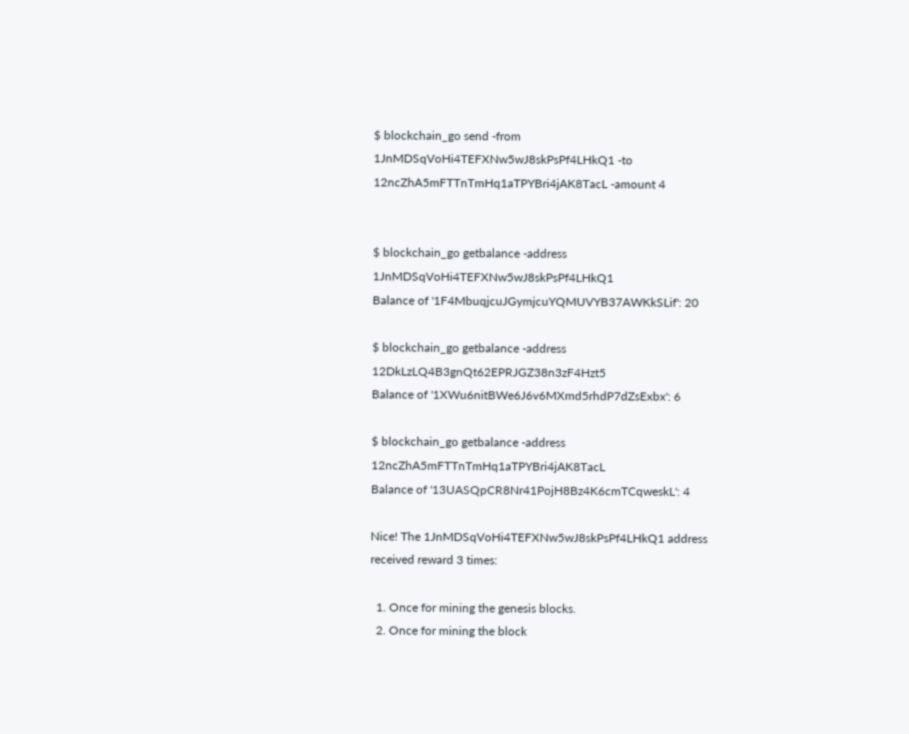$ blockchain_go send -from 1JnMDSqVoHi4TEFXNw5wJ8skPsPf4LHkQ1 -to 12ncZhA5mFTTnTmHq1aTPYBri4jAK8TacL -amount 4


$ blockchain_go getbalance -address 1JnMDSqVoHi4TEFXNw5wJ8skPsPf4LHkQ1
Balance of '1F4MbuqjcuJGymjcuYQMUVYB37AWKkSLif': 20

$ blockchain_go getbalance -address 12DkLzLQ4B3gnQt62EPRJGZ38n3zF4Hzt5
Balance of '1XWu6nitBWe6J6v6MXmd5rhdP7dZsExbx': 6

$ blockchain_go getbalance -address 12ncZhA5mFTTnTmHq1aTPYBri4jAK8TacL
Balance of '13UASQpCR8Nr41PojH8Bz4K6cmTCqweskL': 4

Nice! The 1JnMDSqVoHi4TEFXNw5wJ8skPsPf4LHkQ1 address received reward 3 times:

  1. Once for mining the genesis blocks.
  2. Once for mining the block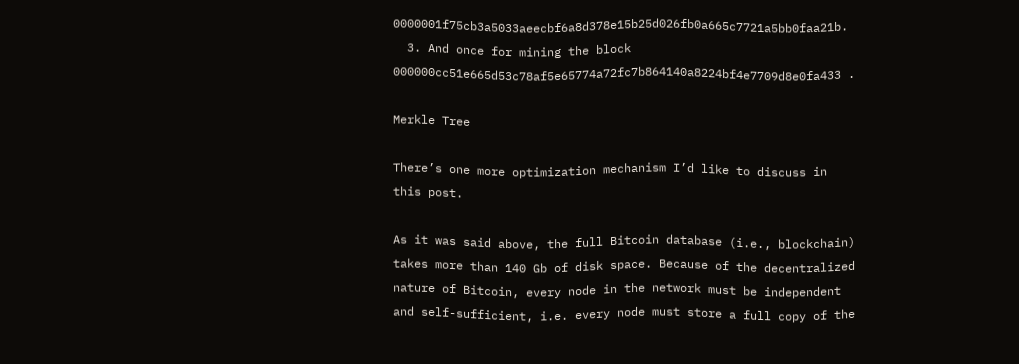0000001f75cb3a5033aeecbf6a8d378e15b25d026fb0a665c7721a5bb0faa21b.
  3. And once for mining the block 000000cc51e665d53c78af5e65774a72fc7b864140a8224bf4e7709d8e0fa433 .

Merkle Tree

There’s one more optimization mechanism I’d like to discuss in this post.

As it was said above, the full Bitcoin database (i.e., blockchain) takes more than 140 Gb of disk space. Because of the decentralized nature of Bitcoin, every node in the network must be independent and self-sufficient, i.e. every node must store a full copy of the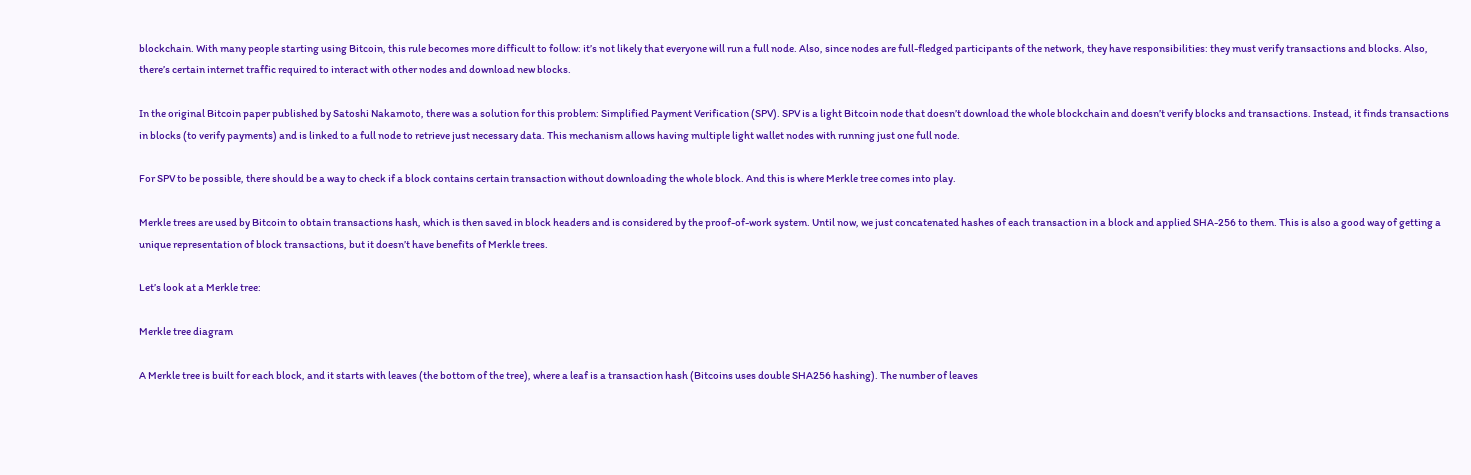blockchain. With many people starting using Bitcoin, this rule becomes more difficult to follow: it’s not likely that everyone will run a full node. Also, since nodes are full-fledged participants of the network, they have responsibilities: they must verify transactions and blocks. Also, there’s certain internet traffic required to interact with other nodes and download new blocks.

In the original Bitcoin paper published by Satoshi Nakamoto, there was a solution for this problem: Simplified Payment Verification (SPV). SPV is a light Bitcoin node that doesn’t download the whole blockchain and doesn’t verify blocks and transactions. Instead, it finds transactions in blocks (to verify payments) and is linked to a full node to retrieve just necessary data. This mechanism allows having multiple light wallet nodes with running just one full node.

For SPV to be possible, there should be a way to check if a block contains certain transaction without downloading the whole block. And this is where Merkle tree comes into play.

Merkle trees are used by Bitcoin to obtain transactions hash, which is then saved in block headers and is considered by the proof-of-work system. Until now, we just concatenated hashes of each transaction in a block and applied SHA-256 to them. This is also a good way of getting a unique representation of block transactions, but it doesn’t have benefits of Merkle trees.

Let’s look at a Merkle tree:

Merkle tree diagram

A Merkle tree is built for each block, and it starts with leaves (the bottom of the tree), where a leaf is a transaction hash (Bitcoins uses double SHA256 hashing). The number of leaves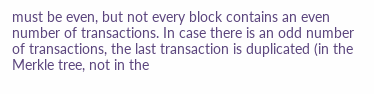must be even, but not every block contains an even number of transactions. In case there is an odd number of transactions, the last transaction is duplicated (in the Merkle tree, not in the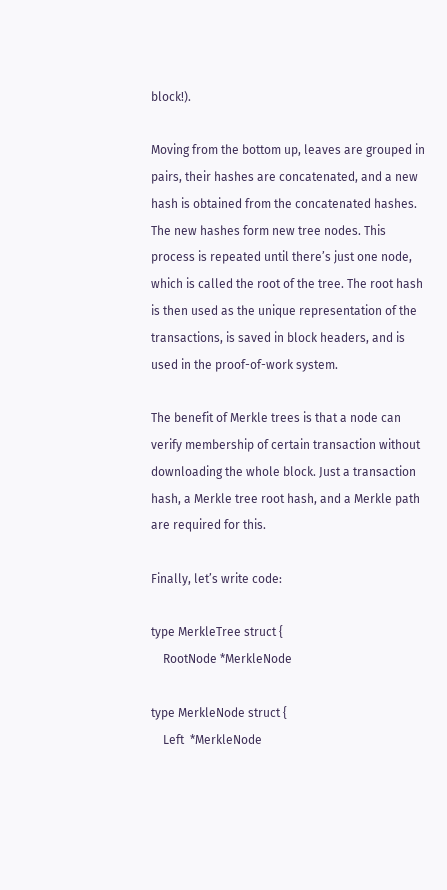block!).

Moving from the bottom up, leaves are grouped in pairs, their hashes are concatenated, and a new hash is obtained from the concatenated hashes. The new hashes form new tree nodes. This process is repeated until there’s just one node, which is called the root of the tree. The root hash is then used as the unique representation of the transactions, is saved in block headers, and is used in the proof-of-work system.

The benefit of Merkle trees is that a node can verify membership of certain transaction without downloading the whole block. Just a transaction hash, a Merkle tree root hash, and a Merkle path are required for this.

Finally, let’s write code:

type MerkleTree struct {
    RootNode *MerkleNode

type MerkleNode struct {
    Left  *MerkleNode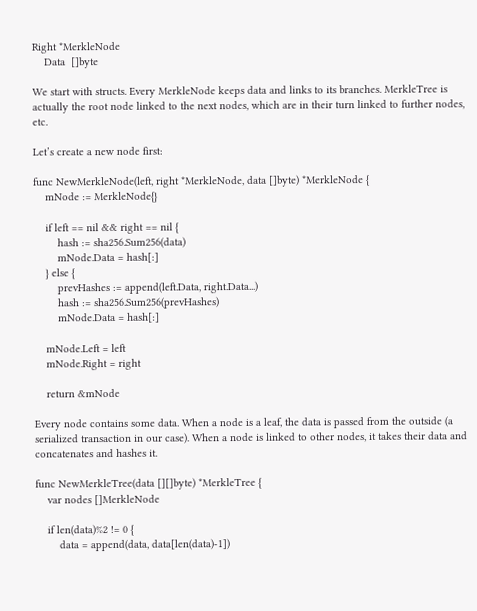Right *MerkleNode
    Data  []byte

We start with structs. Every MerkleNode keeps data and links to its branches. MerkleTree is actually the root node linked to the next nodes, which are in their turn linked to further nodes, etc.

Let’s create a new node first:

func NewMerkleNode(left, right *MerkleNode, data []byte) *MerkleNode {
    mNode := MerkleNode{}

    if left == nil && right == nil {
        hash := sha256.Sum256(data)
        mNode.Data = hash[:]
    } else {
        prevHashes := append(left.Data, right.Data...)
        hash := sha256.Sum256(prevHashes)
        mNode.Data = hash[:]

    mNode.Left = left
    mNode.Right = right

    return &mNode

Every node contains some data. When a node is a leaf, the data is passed from the outside (a serialized transaction in our case). When a node is linked to other nodes, it takes their data and concatenates and hashes it.

func NewMerkleTree(data [][]byte) *MerkleTree {
    var nodes []MerkleNode

    if len(data)%2 != 0 {
        data = append(data, data[len(data)-1])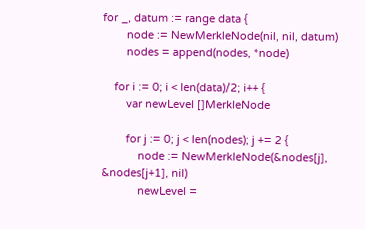for _, datum := range data {
        node := NewMerkleNode(nil, nil, datum)
        nodes = append(nodes, *node)

    for i := 0; i < len(data)/2; i++ {
        var newLevel []MerkleNode

        for j := 0; j < len(nodes); j += 2 {
            node := NewMerkleNode(&nodes[j], &nodes[j+1], nil)
            newLevel =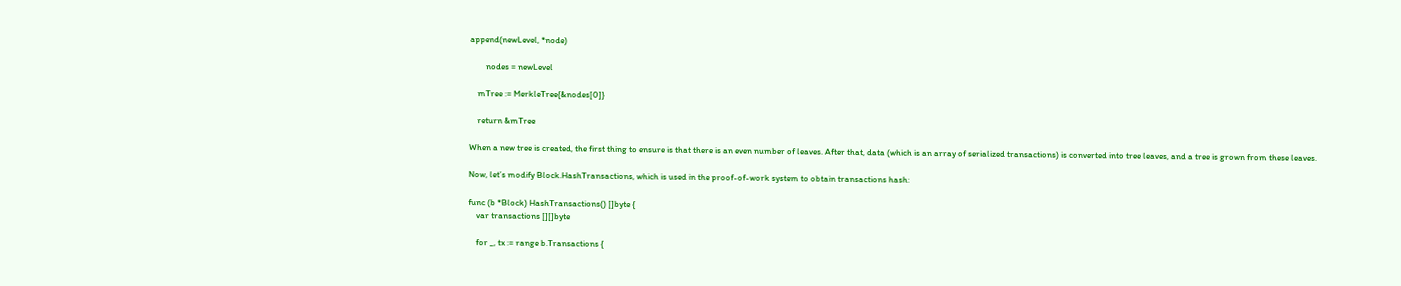append(newLevel, *node)

        nodes = newLevel

    mTree := MerkleTree{&nodes[0]}

    return &mTree

When a new tree is created, the first thing to ensure is that there is an even number of leaves. After that, data (which is an array of serialized transactions) is converted into tree leaves, and a tree is grown from these leaves.

Now, let’s modify Block.HashTransactions, which is used in the proof-of-work system to obtain transactions hash:

func (b *Block) HashTransactions() []byte {
    var transactions [][]byte

    for _, tx := range b.Transactions {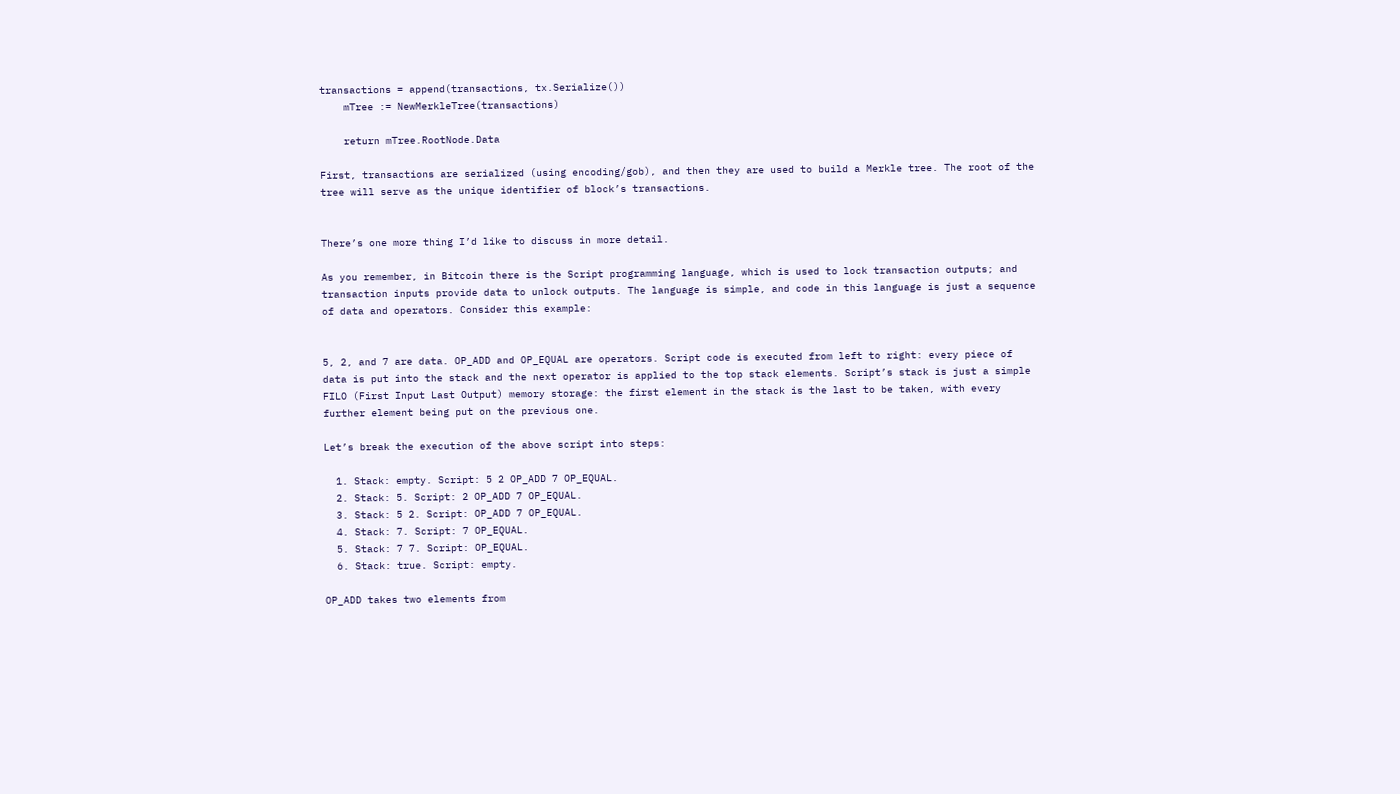transactions = append(transactions, tx.Serialize())
    mTree := NewMerkleTree(transactions)

    return mTree.RootNode.Data

First, transactions are serialized (using encoding/gob), and then they are used to build a Merkle tree. The root of the tree will serve as the unique identifier of block’s transactions.


There’s one more thing I’d like to discuss in more detail.

As you remember, in Bitcoin there is the Script programming language, which is used to lock transaction outputs; and transaction inputs provide data to unlock outputs. The language is simple, and code in this language is just a sequence of data and operators. Consider this example:


5, 2, and 7 are data. OP_ADD and OP_EQUAL are operators. Script code is executed from left to right: every piece of data is put into the stack and the next operator is applied to the top stack elements. Script’s stack is just a simple FILO (First Input Last Output) memory storage: the first element in the stack is the last to be taken, with every further element being put on the previous one.

Let’s break the execution of the above script into steps:

  1. Stack: empty. Script: 5 2 OP_ADD 7 OP_EQUAL.
  2. Stack: 5. Script: 2 OP_ADD 7 OP_EQUAL.
  3. Stack: 5 2. Script: OP_ADD 7 OP_EQUAL.
  4. Stack: 7. Script: 7 OP_EQUAL.
  5. Stack: 7 7. Script: OP_EQUAL.
  6. Stack: true. Script: empty.

OP_ADD takes two elements from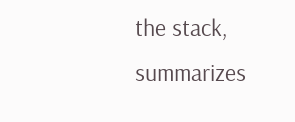the stack, summarizes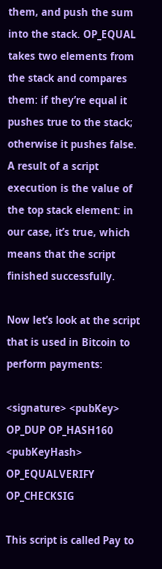them, and push the sum into the stack. OP_EQUAL takes two elements from the stack and compares them: if they’re equal it pushes true to the stack; otherwise it pushes false. A result of a script execution is the value of the top stack element: in our case, it’s true, which means that the script finished successfully.

Now let’s look at the script that is used in Bitcoin to perform payments:

<signature> <pubKey> OP_DUP OP_HASH160 <pubKeyHash> OP_EQUALVERIFY OP_CHECKSIG

This script is called Pay to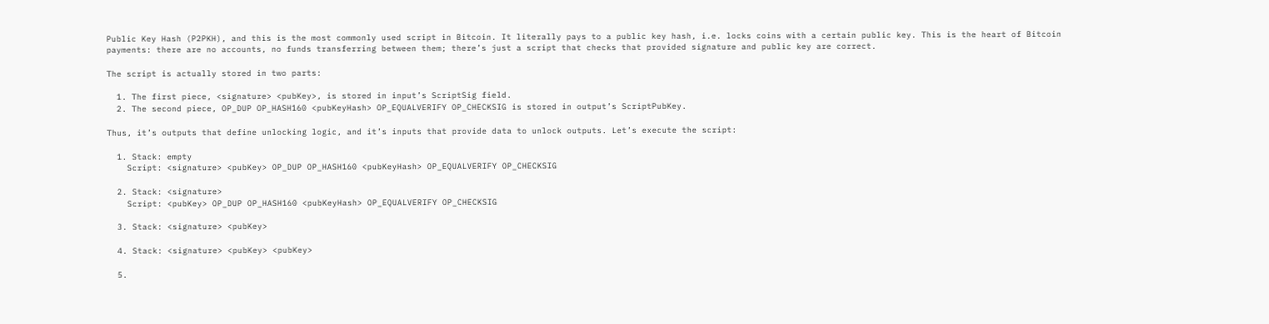Public Key Hash (P2PKH), and this is the most commonly used script in Bitcoin. It literally pays to a public key hash, i.e. locks coins with a certain public key. This is the heart of Bitcoin payments: there are no accounts, no funds transferring between them; there’s just a script that checks that provided signature and public key are correct.

The script is actually stored in two parts:

  1. The first piece, <signature> <pubKey>, is stored in input’s ScriptSig field.
  2. The second piece, OP_DUP OP_HASH160 <pubKeyHash> OP_EQUALVERIFY OP_CHECKSIG is stored in output’s ScriptPubKey.

Thus, it’s outputs that define unlocking logic, and it’s inputs that provide data to unlock outputs. Let’s execute the script:

  1. Stack: empty
    Script: <signature> <pubKey> OP_DUP OP_HASH160 <pubKeyHash> OP_EQUALVERIFY OP_CHECKSIG

  2. Stack: <signature>
    Script: <pubKey> OP_DUP OP_HASH160 <pubKeyHash> OP_EQUALVERIFY OP_CHECKSIG

  3. Stack: <signature> <pubKey>

  4. Stack: <signature> <pubKey> <pubKey>

  5.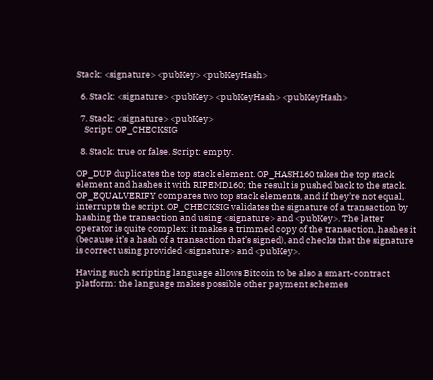Stack: <signature> <pubKey> <pubKeyHash>

  6. Stack: <signature> <pubKey> <pubKeyHash> <pubKeyHash>

  7. Stack: <signature> <pubKey>
    Script: OP_CHECKSIG

  8. Stack: true or false. Script: empty.

OP_DUP duplicates the top stack element. OP_HASH160 takes the top stack element and hashes it with RIPEMD160; the result is pushed back to the stack. OP_EQUALVERIFY compares two top stack elements, and if they’re not equal, interrupts the script. OP_CHECKSIG validates the signature of a transaction by hashing the transaction and using <signature> and <pubKey>. The latter operator is quite complex: it makes a trimmed copy of the transaction, hashes it (because it’s a hash of a transaction that’s signed), and checks that the signature is correct using provided <signature> and <pubKey>.

Having such scripting language allows Bitcoin to be also a smart-contract platform: the language makes possible other payment schemes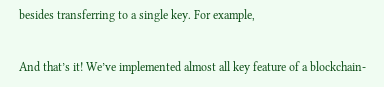besides transferring to a single key. For example,


And that’s it! We’ve implemented almost all key feature of a blockchain-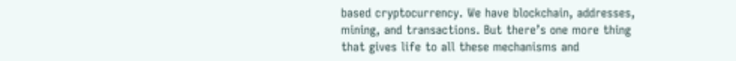based cryptocurrency. We have blockchain, addresses, mining, and transactions. But there’s one more thing that gives life to all these mechanisms and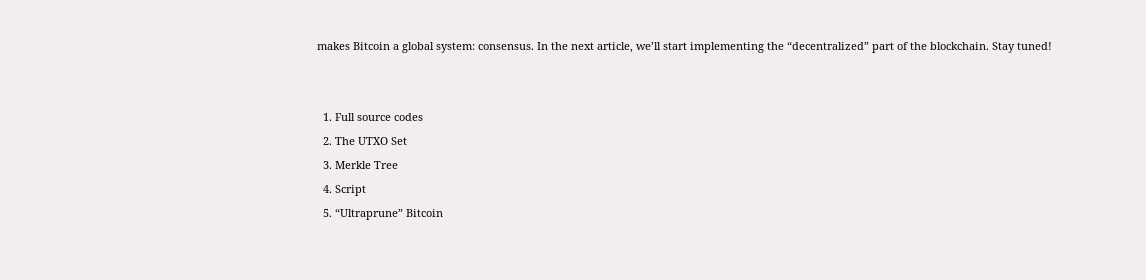makes Bitcoin a global system: consensus. In the next article, we’ll start implementing the “decentralized” part of the blockchain. Stay tuned!


  1. Full source codes
  2. The UTXO Set
  3. Merkle Tree
  4. Script
  5. “Ultraprune” Bitcoin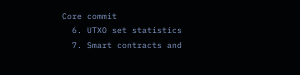Core commit
  6. UTXO set statistics
  7. Smart contracts and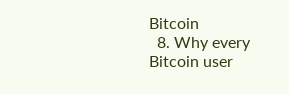Bitcoin
  8. Why every Bitcoin user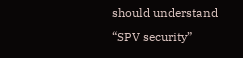should understand “SPV security”